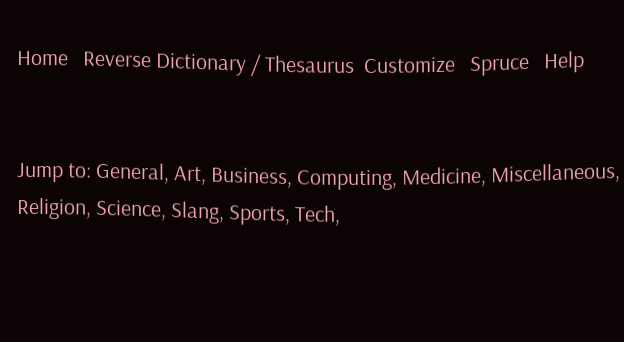Home   Reverse Dictionary / Thesaurus  Customize   Spruce   Help


Jump to: General, Art, Business, Computing, Medicine, Miscellaneous, Religion, Science, Slang, Sports, Tech,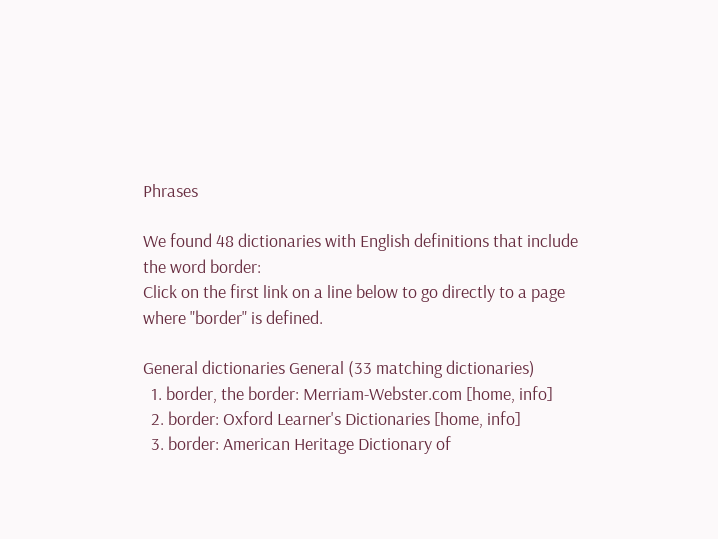Phrases

We found 48 dictionaries with English definitions that include the word border:
Click on the first link on a line below to go directly to a page where "border" is defined.

General dictionaries General (33 matching dictionaries)
  1. border, the border: Merriam-Webster.com [home, info]
  2. border: Oxford Learner's Dictionaries [home, info]
  3. border: American Heritage Dictionary of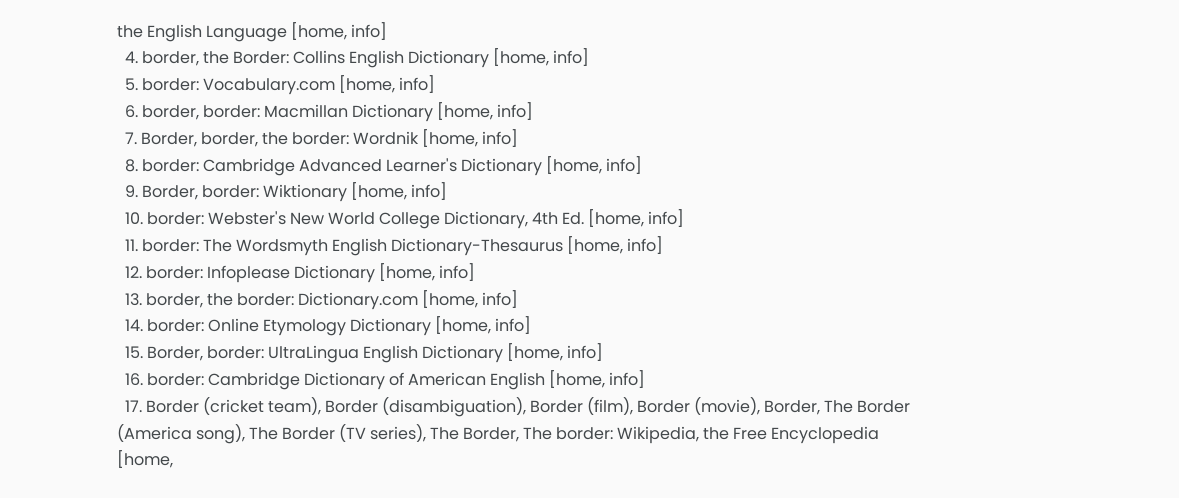the English Language [home, info]
  4. border, the Border: Collins English Dictionary [home, info]
  5. border: Vocabulary.com [home, info]
  6. border, border: Macmillan Dictionary [home, info]
  7. Border, border, the border: Wordnik [home, info]
  8. border: Cambridge Advanced Learner's Dictionary [home, info]
  9. Border, border: Wiktionary [home, info]
  10. border: Webster's New World College Dictionary, 4th Ed. [home, info]
  11. border: The Wordsmyth English Dictionary-Thesaurus [home, info]
  12. border: Infoplease Dictionary [home, info]
  13. border, the border: Dictionary.com [home, info]
  14. border: Online Etymology Dictionary [home, info]
  15. Border, border: UltraLingua English Dictionary [home, info]
  16. border: Cambridge Dictionary of American English [home, info]
  17. Border (cricket team), Border (disambiguation), Border (film), Border (movie), Border, The Border (America song), The Border (TV series), The Border, The border: Wikipedia, the Free Encyclopedia [home,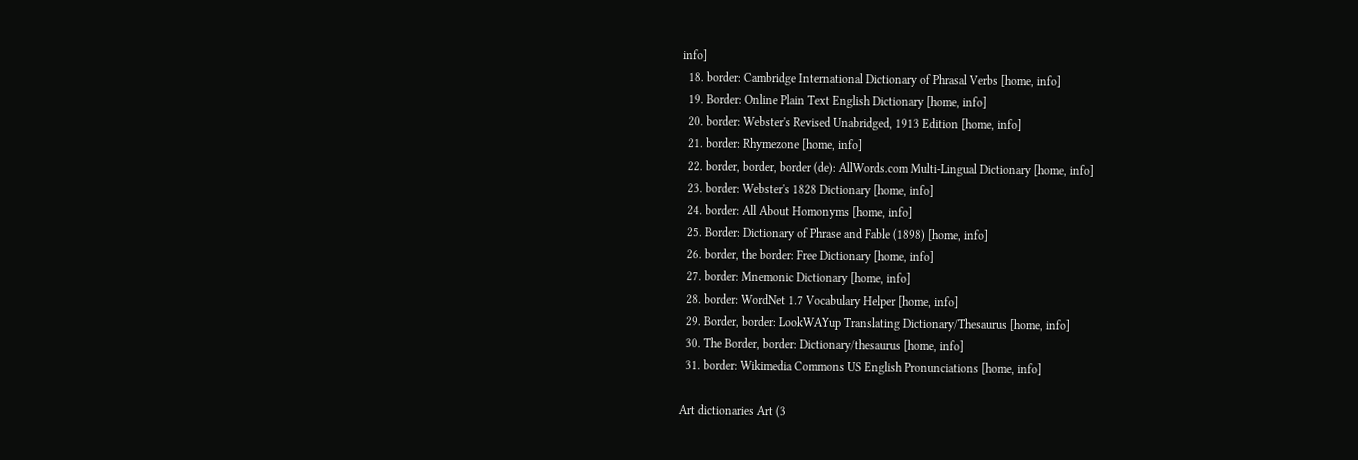info]
  18. border: Cambridge International Dictionary of Phrasal Verbs [home, info]
  19. Border: Online Plain Text English Dictionary [home, info]
  20. border: Webster's Revised Unabridged, 1913 Edition [home, info]
  21. border: Rhymezone [home, info]
  22. border, border, border (de): AllWords.com Multi-Lingual Dictionary [home, info]
  23. border: Webster's 1828 Dictionary [home, info]
  24. border: All About Homonyms [home, info]
  25. Border: Dictionary of Phrase and Fable (1898) [home, info]
  26. border, the border: Free Dictionary [home, info]
  27. border: Mnemonic Dictionary [home, info]
  28. border: WordNet 1.7 Vocabulary Helper [home, info]
  29. Border, border: LookWAYup Translating Dictionary/Thesaurus [home, info]
  30. The Border, border: Dictionary/thesaurus [home, info]
  31. border: Wikimedia Commons US English Pronunciations [home, info]

Art dictionaries Art (3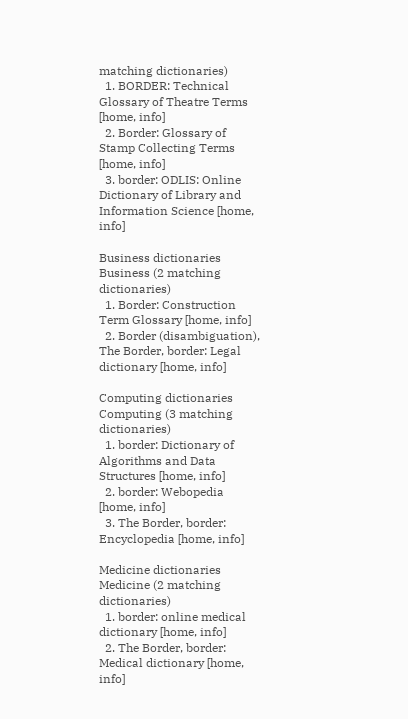matching dictionaries)
  1. BORDER: Technical Glossary of Theatre Terms [home, info]
  2. Border: Glossary of Stamp Collecting Terms [home, info]
  3. border: ODLIS: Online Dictionary of Library and Information Science [home, info]

Business dictionaries Business (2 matching dictionaries)
  1. Border: Construction Term Glossary [home, info]
  2. Border (disambiguation), The Border, border: Legal dictionary [home, info]

Computing dictionaries Computing (3 matching dictionaries)
  1. border: Dictionary of Algorithms and Data Structures [home, info]
  2. border: Webopedia [home, info]
  3. The Border, border: Encyclopedia [home, info]

Medicine dictionaries Medicine (2 matching dictionaries)
  1. border: online medical dictionary [home, info]
  2. The Border, border: Medical dictionary [home, info]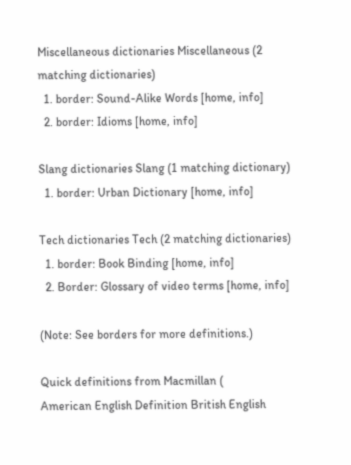Miscellaneous dictionaries Miscellaneous (2 matching dictionaries)
  1. border: Sound-Alike Words [home, info]
  2. border: Idioms [home, info]

Slang dictionaries Slang (1 matching dictionary)
  1. border: Urban Dictionary [home, info]

Tech dictionaries Tech (2 matching dictionaries)
  1. border: Book Binding [home, info]
  2. Border: Glossary of video terms [home, info]

(Note: See borders for more definitions.)

Quick definitions from Macmillan (
American English Definition British English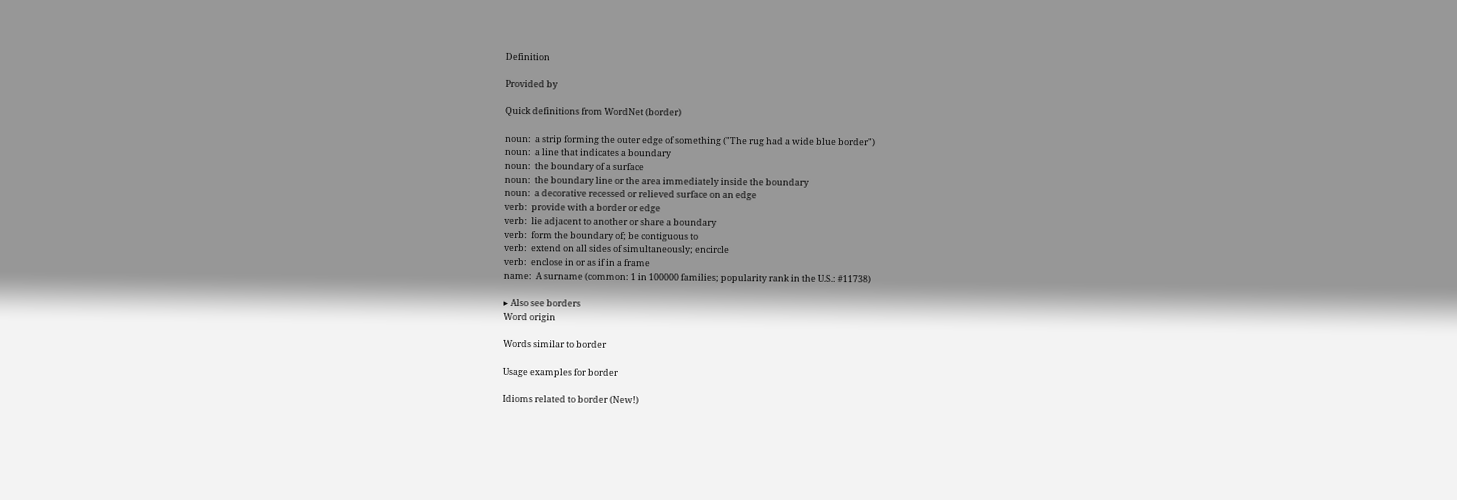Definition

Provided by

Quick definitions from WordNet (border)

noun:  a strip forming the outer edge of something ("The rug had a wide blue border")
noun:  a line that indicates a boundary
noun:  the boundary of a surface
noun:  the boundary line or the area immediately inside the boundary
noun:  a decorative recessed or relieved surface on an edge
verb:  provide with a border or edge
verb:  lie adjacent to another or share a boundary
verb:  form the boundary of; be contiguous to
verb:  extend on all sides of simultaneously; encircle
verb:  enclose in or as if in a frame
name:  A surname (common: 1 in 100000 families; popularity rank in the U.S.: #11738)

▸ Also see borders
Word origin

Words similar to border

Usage examples for border

Idioms related to border (New!)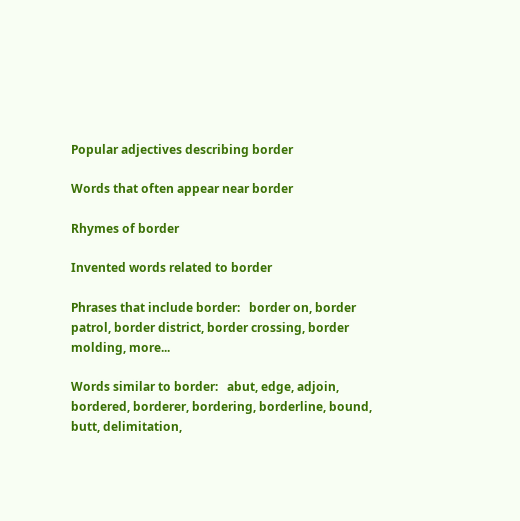Popular adjectives describing border

Words that often appear near border

Rhymes of border

Invented words related to border

Phrases that include border:   border on, border patrol, border district, border crossing, border molding, more...

Words similar to border:   abut, edge, adjoin, bordered, borderer, bordering, borderline, bound, butt, delimitation,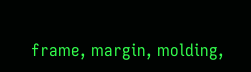frame, margin, molding,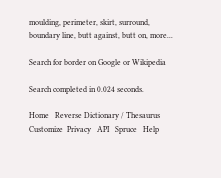moulding, perimeter, skirt, surround, boundary line, butt against, butt on, more...

Search for border on Google or Wikipedia

Search completed in 0.024 seconds.

Home   Reverse Dictionary / Thesaurus  Customize  Privacy   API   Spruce   Help